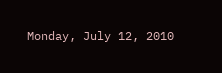Monday, July 12, 2010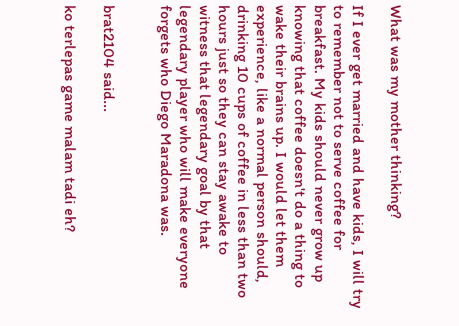What was my mother thinking?

If I ever get married and have kids, I will try to remember not to serve coffee for breakfast. My kids should never grow up knowing that coffee doesn't do a thing to wake their brains up. I would let them experience, like a normal person should, drinking 10 cups of coffee in less than two hours just so they can stay awake to witness that legendary goal by that legendary player who will make everyone forgets who Diego Maradona was.


brat2104 said...

ko terlepas game malam tadi eh?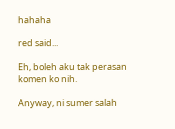hahaha

red said...

Eh, boleh aku tak perasan komen ko nih.

Anyway, ni sumer salah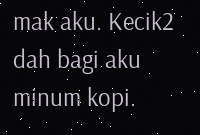mak aku. Kecik2 dah bagi aku minum kopi.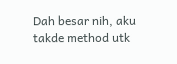Dah besar nih, aku takde method utk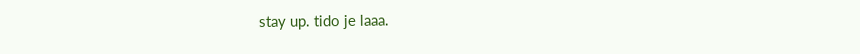stay up. tido je laaa.